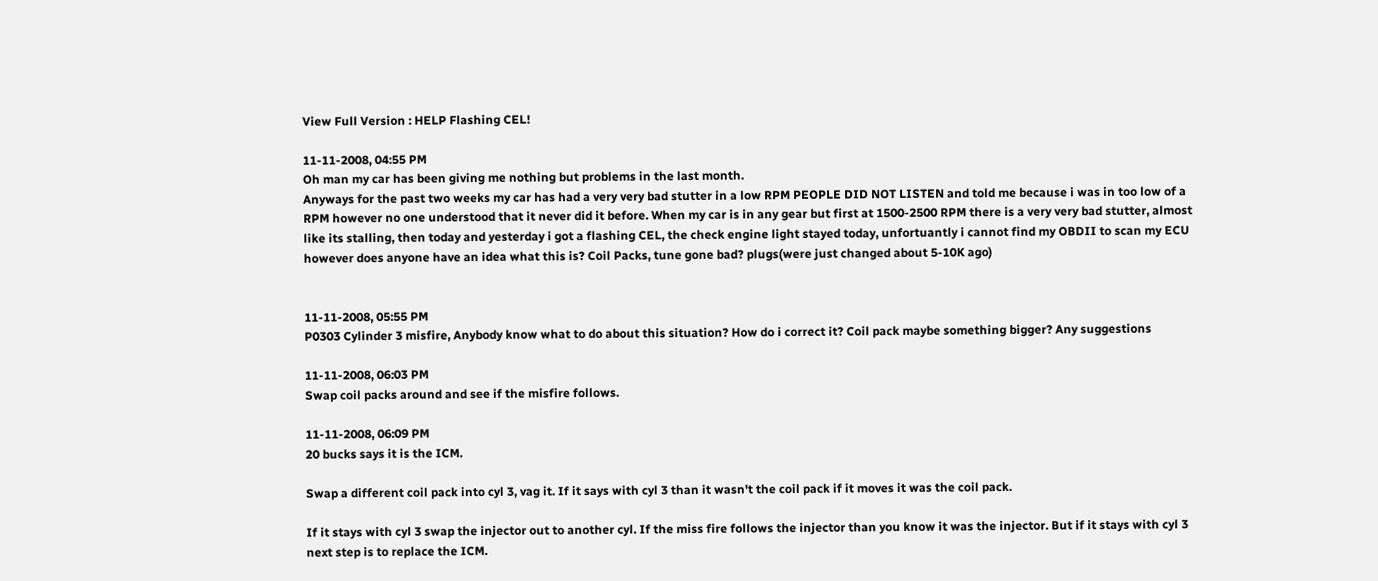View Full Version : HELP Flashing CEL!

11-11-2008, 04:55 PM
Oh man my car has been giving me nothing but problems in the last month.
Anyways for the past two weeks my car has had a very very bad stutter in a low RPM PEOPLE DID NOT LISTEN and told me because i was in too low of a RPM however no one understood that it never did it before. When my car is in any gear but first at 1500-2500 RPM there is a very very bad stutter, almost like its stalling, then today and yesterday i got a flashing CEL, the check engine light stayed today, unfortuantly i cannot find my OBDII to scan my ECU however does anyone have an idea what this is? Coil Packs, tune gone bad? plugs(were just changed about 5-10K ago)


11-11-2008, 05:55 PM
P0303 Cylinder 3 misfire, Anybody know what to do about this situation? How do i correct it? Coil pack maybe something bigger? Any suggestions

11-11-2008, 06:03 PM
Swap coil packs around and see if the misfire follows.

11-11-2008, 06:09 PM
20 bucks says it is the ICM.

Swap a different coil pack into cyl 3, vag it. If it says with cyl 3 than it wasn't the coil pack if it moves it was the coil pack.

If it stays with cyl 3 swap the injector out to another cyl. If the miss fire follows the injector than you know it was the injector. But if it stays with cyl 3 next step is to replace the ICM.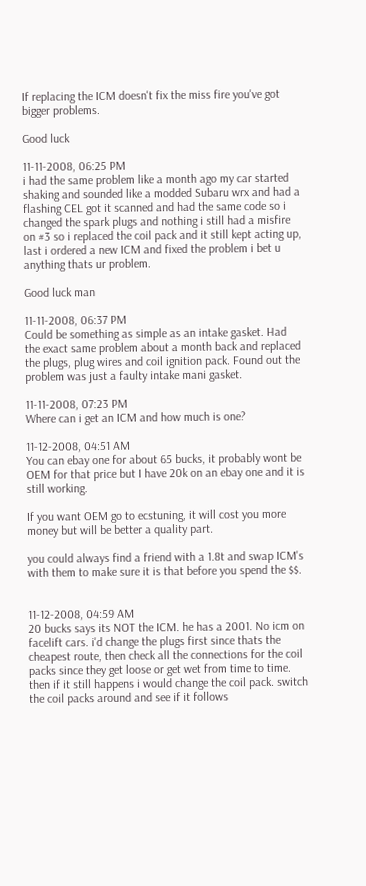If replacing the ICM doesn't fix the miss fire you've got bigger problems.

Good luck

11-11-2008, 06:25 PM
i had the same problem like a month ago my car started shaking and sounded like a modded Subaru wrx and had a flashing CEL got it scanned and had the same code so i changed the spark plugs and nothing i still had a misfire on #3 so i replaced the coil pack and it still kept acting up, last i ordered a new ICM and fixed the problem i bet u anything thats ur problem.

Good luck man

11-11-2008, 06:37 PM
Could be something as simple as an intake gasket. Had the exact same problem about a month back and replaced the plugs, plug wires and coil ignition pack. Found out the problem was just a faulty intake mani gasket.

11-11-2008, 07:23 PM
Where can i get an ICM and how much is one?

11-12-2008, 04:51 AM
You can ebay one for about 65 bucks, it probably wont be OEM for that price but I have 20k on an ebay one and it is still working.

If you want OEM go to ecstuning, it will cost you more money but will be better a quality part.

you could always find a friend with a 1.8t and swap ICM's with them to make sure it is that before you spend the $$.


11-12-2008, 04:59 AM
20 bucks says its NOT the ICM. he has a 2001. No icm on facelift cars. i'd change the plugs first since thats the cheapest route, then check all the connections for the coil packs since they get loose or get wet from time to time. then if it still happens i would change the coil pack. switch the coil packs around and see if it follows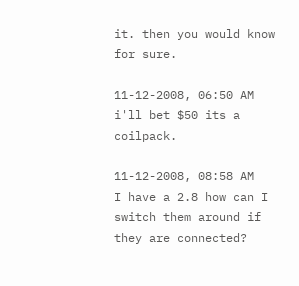it. then you would know for sure.

11-12-2008, 06:50 AM
i'll bet $50 its a coilpack.

11-12-2008, 08:58 AM
I have a 2.8 how can I switch them around if they are connected?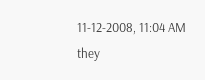11-12-2008, 11:04 AM
they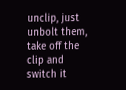unclip, just unbolt them, take off the clip and switch it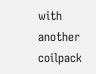with another coilpack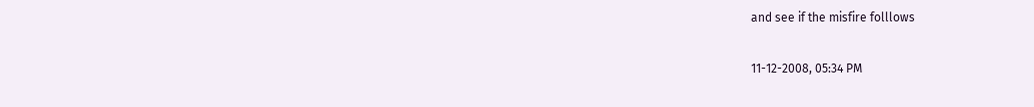and see if the misfire folllows

11-12-2008, 05:34 PM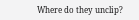Where do they unclip?